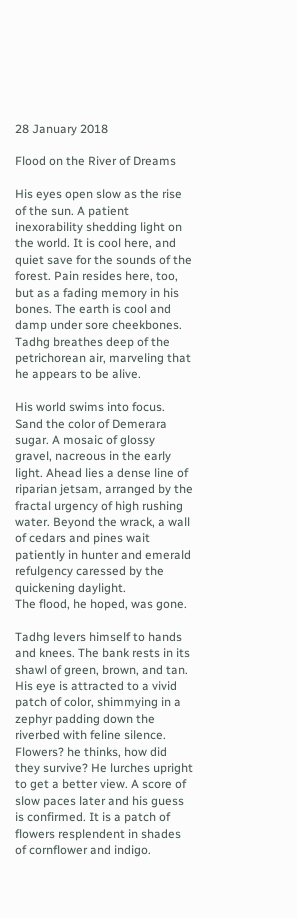28 January 2018

Flood on the River of Dreams

His eyes open slow as the rise of the sun. A patient inexorability shedding light on the world. It is cool here, and quiet save for the sounds of the forest. Pain resides here, too, but as a fading memory in his bones. The earth is cool and damp under sore cheekbones. Tadhg breathes deep of the petrichorean air, marveling that he appears to be alive.

His world swims into focus. Sand the color of Demerara sugar. A mosaic of glossy gravel, nacreous in the early light. Ahead lies a dense line of riparian jetsam, arranged by the fractal urgency of high rushing water. Beyond the wrack, a wall of cedars and pines wait patiently in hunter and emerald refulgency caressed by the quickening daylight.
The flood, he hoped, was gone.

Tadhg levers himself to hands and knees. The bank rests in its shawl of green, brown, and tan. His eye is attracted to a vivid patch of color, shimmying in a zephyr padding down the riverbed with feline silence. Flowers? he thinks, how did they survive? He lurches upright to get a better view. A score of slow paces later and his guess is confirmed. It is a patch of flowers resplendent in shades of cornflower and indigo.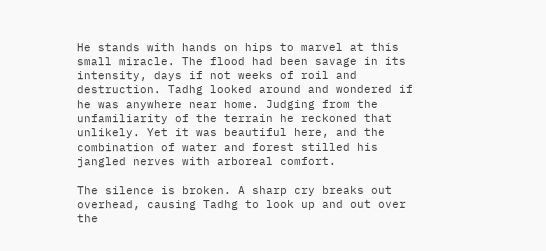He stands with hands on hips to marvel at this small miracle. The flood had been savage in its intensity, days if not weeks of roil and destruction. Tadhg looked around and wondered if he was anywhere near home. Judging from the unfamiliarity of the terrain he reckoned that unlikely. Yet it was beautiful here, and the combination of water and forest stilled his jangled nerves with arboreal comfort.

The silence is broken. A sharp cry breaks out overhead, causing Tadhg to look up and out over the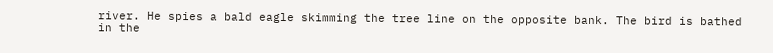river. He spies a bald eagle skimming the tree line on the opposite bank. The bird is bathed in the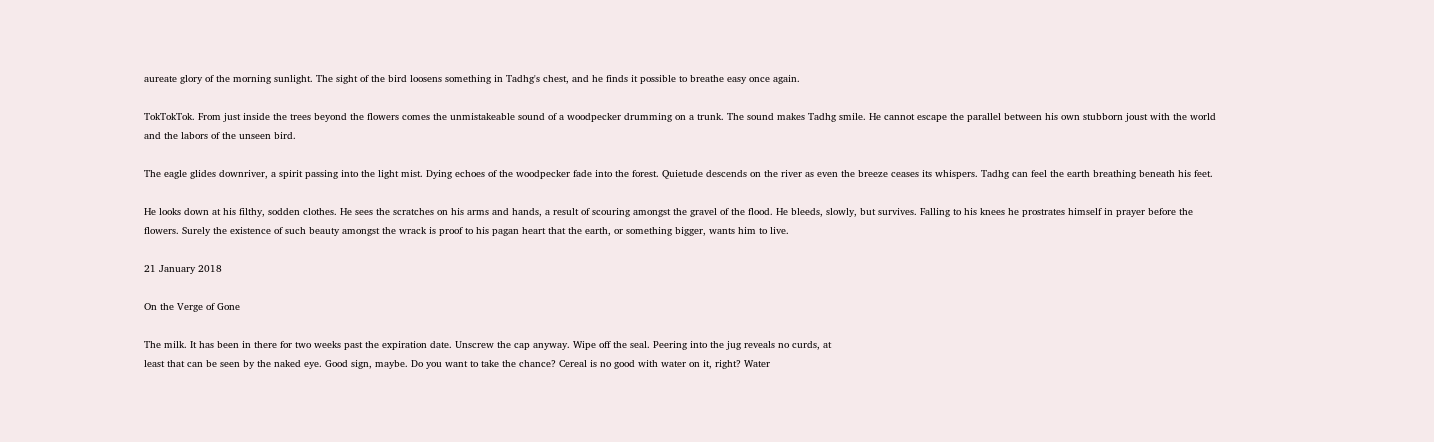aureate glory of the morning sunlight. The sight of the bird loosens something in Tadhg's chest, and he finds it possible to breathe easy once again.

TokTokTok. From just inside the trees beyond the flowers comes the unmistakeable sound of a woodpecker drumming on a trunk. The sound makes Tadhg smile. He cannot escape the parallel between his own stubborn joust with the world and the labors of the unseen bird.

The eagle glides downriver, a spirit passing into the light mist. Dying echoes of the woodpecker fade into the forest. Quietude descends on the river as even the breeze ceases its whispers. Tadhg can feel the earth breathing beneath his feet.

He looks down at his filthy, sodden clothes. He sees the scratches on his arms and hands, a result of scouring amongst the gravel of the flood. He bleeds, slowly, but survives. Falling to his knees he prostrates himself in prayer before the flowers. Surely the existence of such beauty amongst the wrack is proof to his pagan heart that the earth, or something bigger, wants him to live.

21 January 2018

On the Verge of Gone

The milk. It has been in there for two weeks past the expiration date. Unscrew the cap anyway. Wipe off the seal. Peering into the jug reveals no curds, at
least that can be seen by the naked eye. Good sign, maybe. Do you want to take the chance? Cereal is no good with water on it, right? Water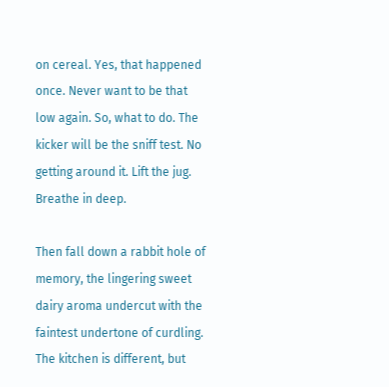on cereal. Yes, that happened once. Never want to be that low again. So, what to do. The kicker will be the sniff test. No getting around it. Lift the jug. Breathe in deep.

Then fall down a rabbit hole of memory, the lingering sweet dairy aroma undercut with the faintest undertone of curdling. The kitchen is different, but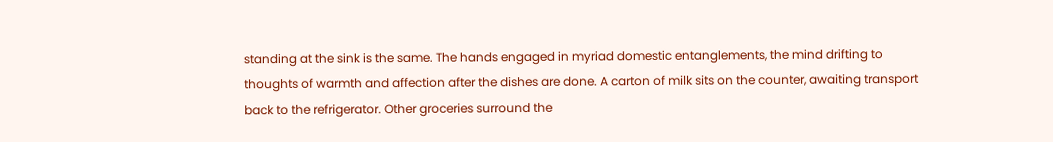standing at the sink is the same. The hands engaged in myriad domestic entanglements, the mind drifting to thoughts of warmth and affection after the dishes are done. A carton of milk sits on the counter, awaiting transport back to the refrigerator. Other groceries surround the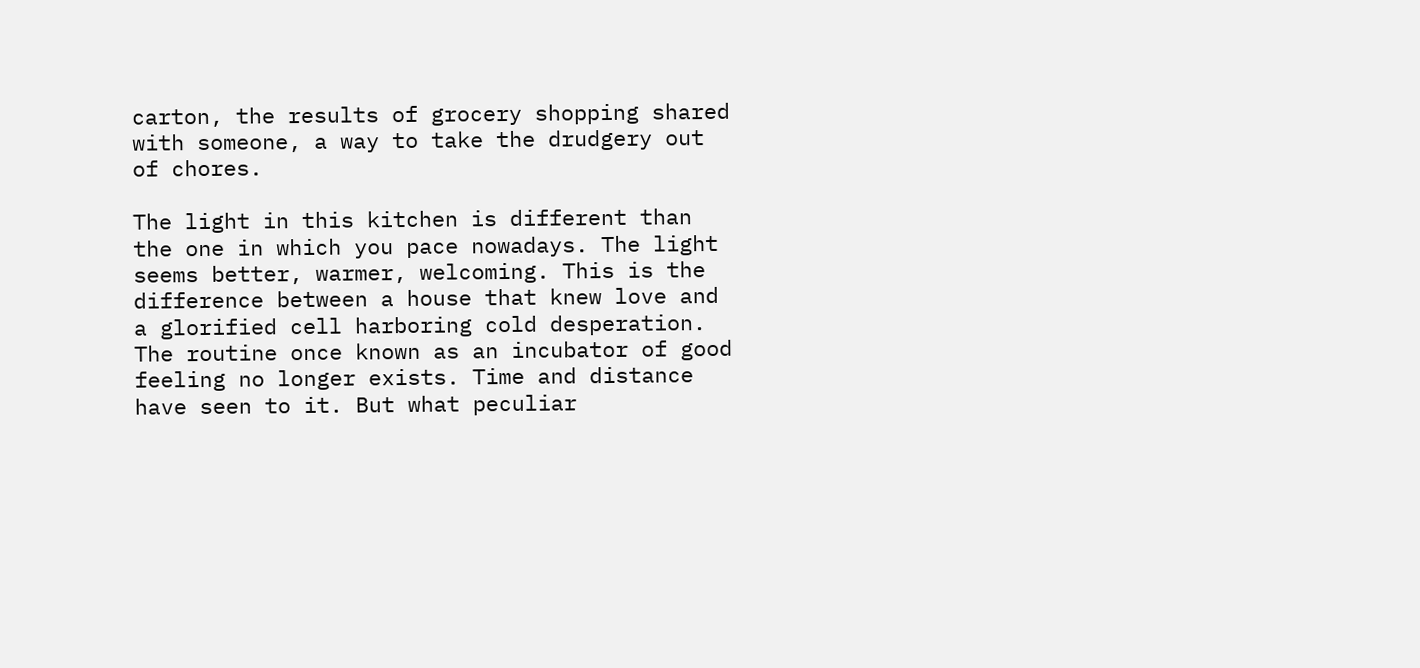carton, the results of grocery shopping shared with someone, a way to take the drudgery out of chores.

The light in this kitchen is different than the one in which you pace nowadays. The light seems better, warmer, welcoming. This is the difference between a house that knew love and a glorified cell harboring cold desperation. The routine once known as an incubator of good feeling no longer exists. Time and distance have seen to it. But what peculiar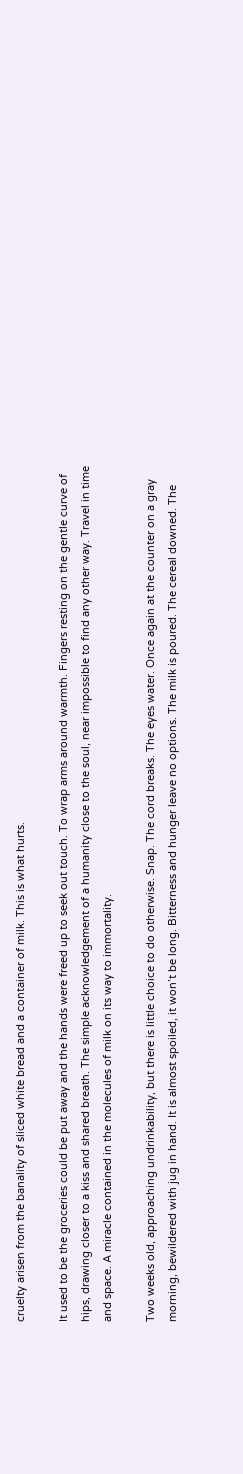cruelty arisen from the banality of sliced white bread and a container of milk. This is what hurts.

It used to be the groceries could be put away and the hands were freed up to seek out touch. To wrap arms around warmth. Fingers resting on the gentle curve of hips, drawing closer to a kiss and shared breath. The simple acknowledgement of a humanity close to the soul, near impossible to find any other way. Travel in time and space. A miracle contained in the molecules of milk on its way to immortality.

Two weeks old, approaching undrinkability, but there is little choice to do otherwise. Snap. The cord breaks. The eyes water. Once again at the counter on a gray morning, bewildered with jug in hand. It is almost spoiled, it won’t be long. Bitterness and hunger leave no options. The milk is poured. The cereal downed. The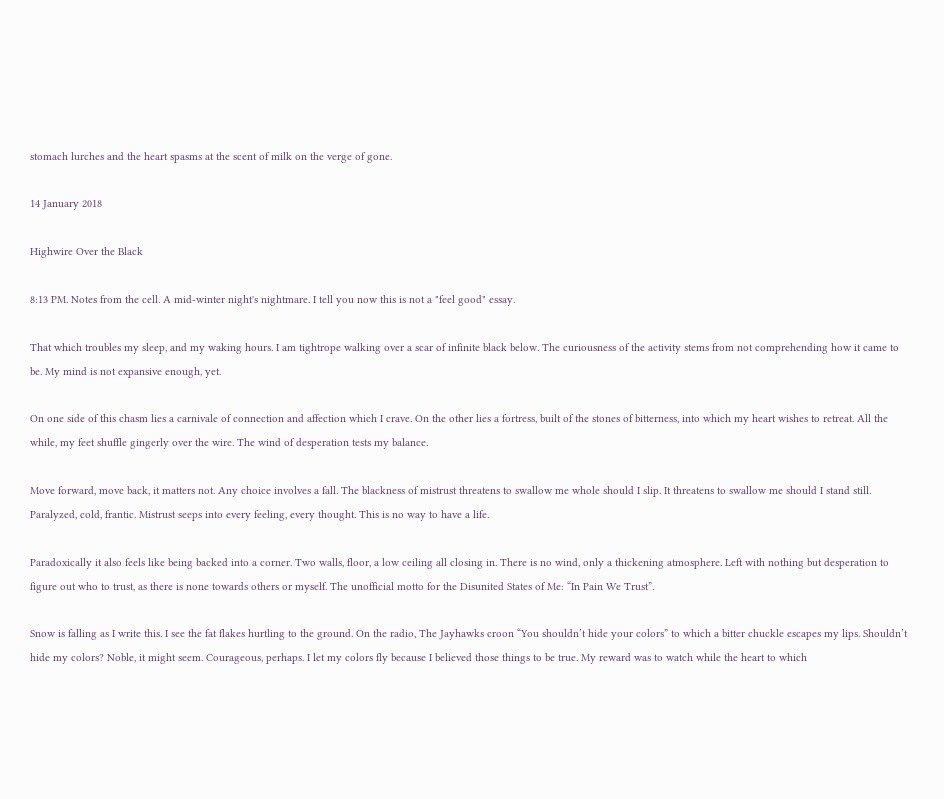stomach lurches and the heart spasms at the scent of milk on the verge of gone.

14 January 2018

Highwire Over the Black

8:13 PM. Notes from the cell. A mid-winter night's nightmare. I tell you now this is not a "feel good" essay.

That which troubles my sleep, and my waking hours. I am tightrope walking over a scar of infinite black below. The curiousness of the activity stems from not comprehending how it came to be. My mind is not expansive enough, yet.

On one side of this chasm lies a carnivale of connection and affection which I crave. On the other lies a fortress, built of the stones of bitterness, into which my heart wishes to retreat. All the while, my feet shuffle gingerly over the wire. The wind of desperation tests my balance.

Move forward, move back, it matters not. Any choice involves a fall. The blackness of mistrust threatens to swallow me whole should I slip. It threatens to swallow me should I stand still. Paralyzed, cold, frantic. Mistrust seeps into every feeling, every thought. This is no way to have a life.

Paradoxically it also feels like being backed into a corner. Two walls, floor, a low ceiling all closing in. There is no wind, only a thickening atmosphere. Left with nothing but desperation to figure out who to trust, as there is none towards others or myself. The unofficial motto for the Disunited States of Me: “In Pain We Trust”.

Snow is falling as I write this. I see the fat flakes hurtling to the ground. On the radio, The Jayhawks croon “You shouldn’t hide your colors” to which a bitter chuckle escapes my lips. Shouldn’t hide my colors? Noble, it might seem. Courageous, perhaps. I let my colors fly because I believed those things to be true. My reward was to watch while the heart to which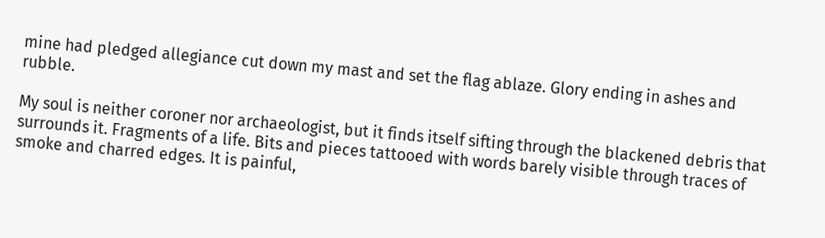mine had pledged allegiance cut down my mast and set the flag ablaze. Glory ending in ashes and rubble.

My soul is neither coroner nor archaeologist, but it finds itself sifting through the blackened debris that surrounds it. Fragments of a life. Bits and pieces tattooed with words barely visible through traces of smoke and charred edges. It is painful,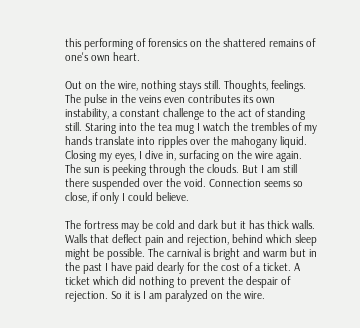this performing of forensics on the shattered remains of one's own heart.

Out on the wire, nothing stays still. Thoughts, feelings. The pulse in the veins even contributes its own instability, a constant challenge to the act of standing still. Staring into the tea mug I watch the trembles of my hands translate into ripples over the mahogany liquid. Closing my eyes, I dive in, surfacing on the wire again. The sun is peeking through the clouds. But I am still there suspended over the void. Connection seems so close, if only I could believe.

The fortress may be cold and dark but it has thick walls. Walls that deflect pain and rejection, behind which sleep might be possible. The carnival is bright and warm but in the past I have paid dearly for the cost of a ticket. A ticket which did nothing to prevent the despair of rejection. So it is I am paralyzed on the wire.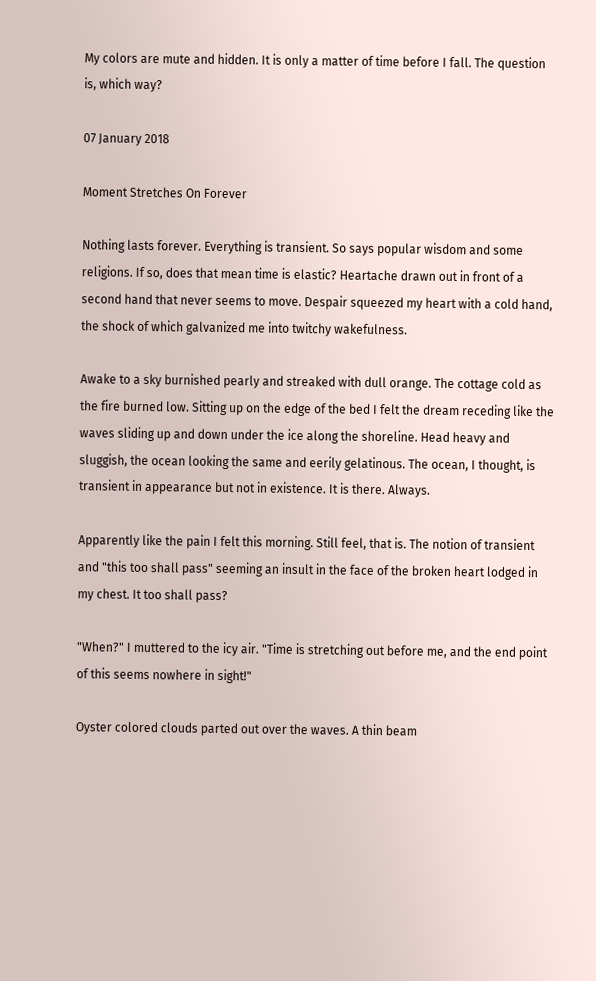My colors are mute and hidden. It is only a matter of time before I fall. The question is, which way?

07 January 2018

Moment Stretches On Forever

Nothing lasts forever. Everything is transient. So says popular wisdom and some religions. If so, does that mean time is elastic? Heartache drawn out in front of a second hand that never seems to move. Despair squeezed my heart with a cold hand, the shock of which galvanized me into twitchy wakefulness.

Awake to a sky burnished pearly and streaked with dull orange. The cottage cold as the fire burned low. Sitting up on the edge of the bed I felt the dream receding like the waves sliding up and down under the ice along the shoreline. Head heavy and sluggish, the ocean looking the same and eerily gelatinous. The ocean, I thought, is transient in appearance but not in existence. It is there. Always.

Apparently like the pain I felt this morning. Still feel, that is. The notion of transient and "this too shall pass" seeming an insult in the face of the broken heart lodged in my chest. It too shall pass?

"When?" I muttered to the icy air. "Time is stretching out before me, and the end point of this seems nowhere in sight!"

Oyster colored clouds parted out over the waves. A thin beam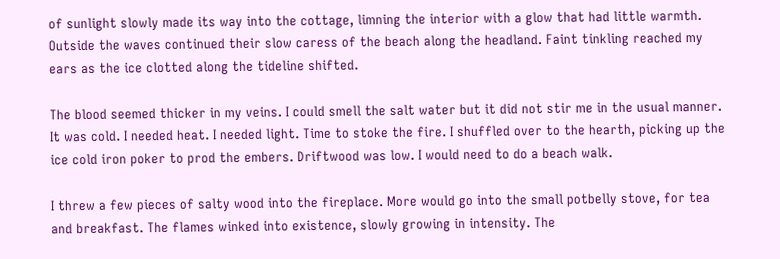of sunlight slowly made its way into the cottage, limning the interior with a glow that had little warmth. Outside the waves continued their slow caress of the beach along the headland. Faint tinkling reached my ears as the ice clotted along the tideline shifted.

The blood seemed thicker in my veins. I could smell the salt water but it did not stir me in the usual manner. It was cold. I needed heat. I needed light. Time to stoke the fire. I shuffled over to the hearth, picking up the ice cold iron poker to prod the embers. Driftwood was low. I would need to do a beach walk.

I threw a few pieces of salty wood into the fireplace. More would go into the small potbelly stove, for tea and breakfast. The flames winked into existence, slowly growing in intensity. The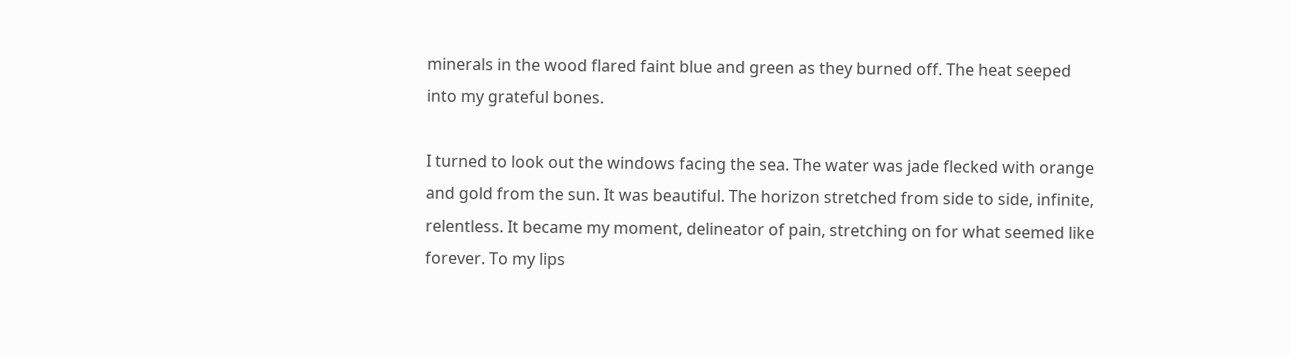minerals in the wood flared faint blue and green as they burned off. The heat seeped into my grateful bones.

I turned to look out the windows facing the sea. The water was jade flecked with orange and gold from the sun. It was beautiful. The horizon stretched from side to side, infinite, relentless. It became my moment, delineator of pain, stretching on for what seemed like forever. To my lips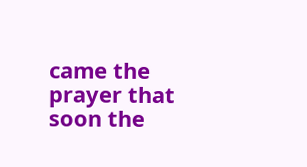came the prayer that soon the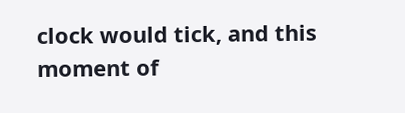clock would tick, and this moment of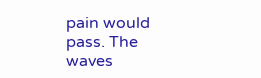pain would pass. The waves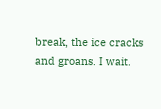break, the ice cracks and groans. I wait.